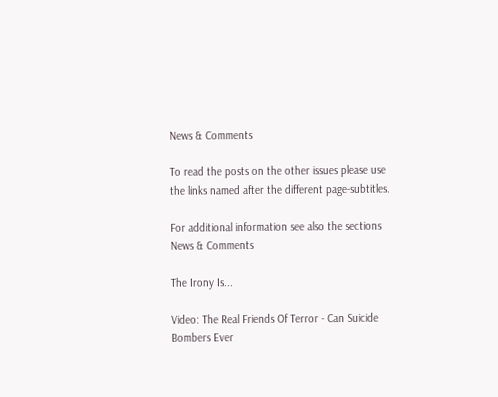News & Comments

To read the posts on the other issues please use the links named after the different page-subtitles.

For additional information see also the sections
News & Comments

The Irony Is...

Video: The Real Friends Of Terror - Can Suicide Bombers Ever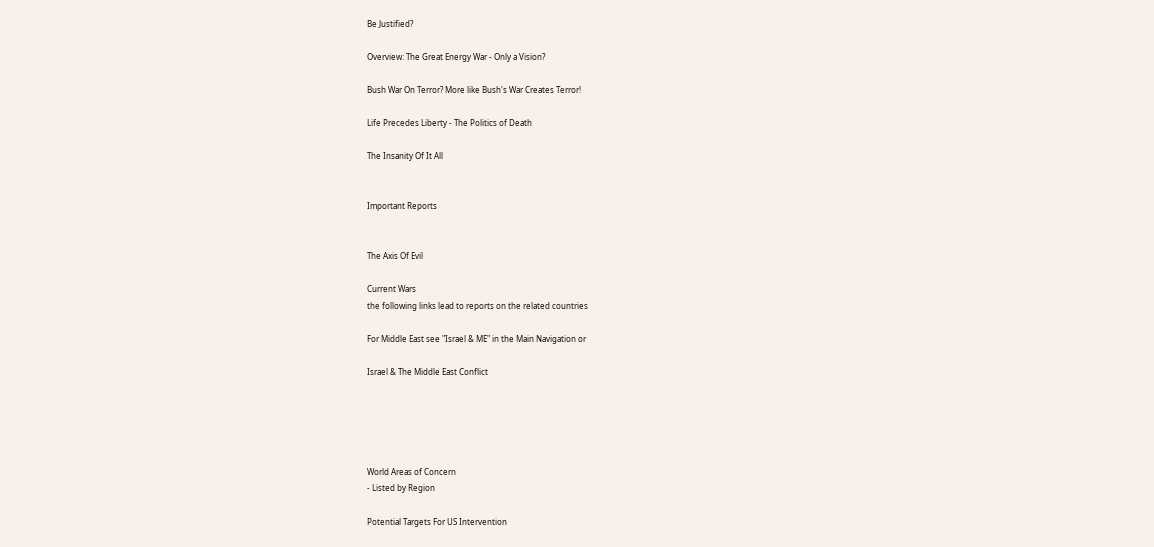Be Justified?

Overview: The Great Energy War - Only a Vision?

Bush War On Terror? More like Bush's War Creates Terror!

Life Precedes Liberty - The Politics of Death

The Insanity Of It All


Important Reports


The Axis Of Evil

Current Wars
the following links lead to reports on the related countries

For Middle East see "Israel & ME" in the Main Navigation or

Israel & The Middle East Conflict





World Areas of Concern
- Listed by Region

Potential Targets For US Intervention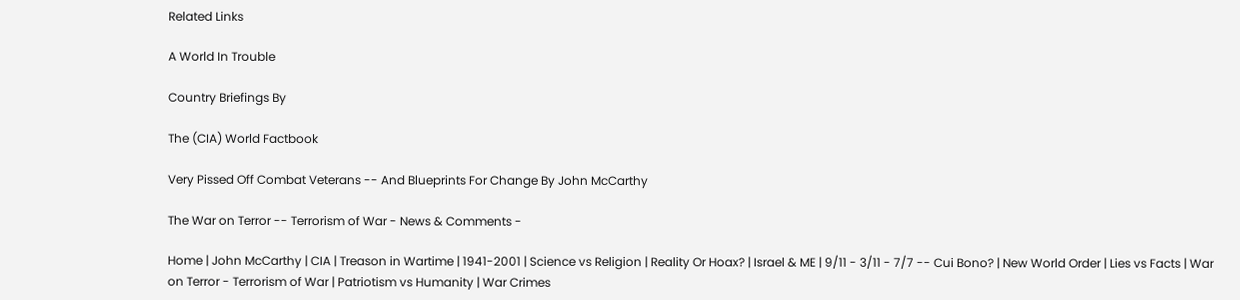Related Links

A World In Trouble

Country Briefings By

The (CIA) World Factbook

Very Pissed Off Combat Veterans -- And Blueprints For Change By John McCarthy

The War on Terror -- Terrorism of War - News & Comments -

Home | John McCarthy | CIA | Treason in Wartime | 1941-2001 | Science vs Religion | Reality Or Hoax? | Israel & ME | 9/11 - 3/11 - 7/7 -- Cui Bono? | New World Order | Lies vs Facts | War on Terror - Terrorism of War | Patriotism vs Humanity | War Crimes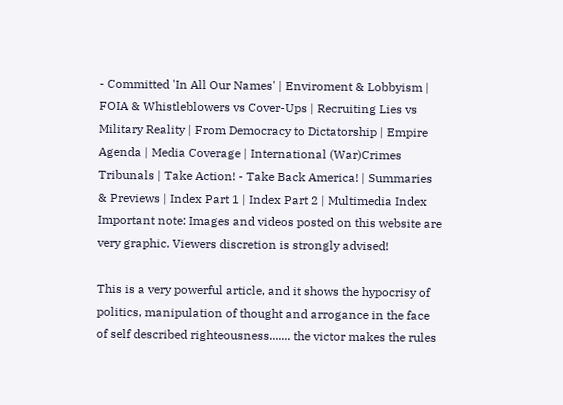- Committed 'In All Our Names' | Enviroment & Lobbyism | FOIA & Whistleblowers vs Cover-Ups | Recruiting Lies vs Military Reality | From Democracy to Dictatorship | Empire Agenda | Media Coverage | International (War)Crimes Tribunals | Take Action! - Take Back America! | Summaries & Previews | Index Part 1 | Index Part 2 | Multimedia Index
Important note: Images and videos posted on this website are very graphic. Viewers discretion is strongly advised!

This is a very powerful article, and it shows the hypocrisy of politics, manipulation of thought and arrogance in the face of self described righteousness....... the victor makes the rules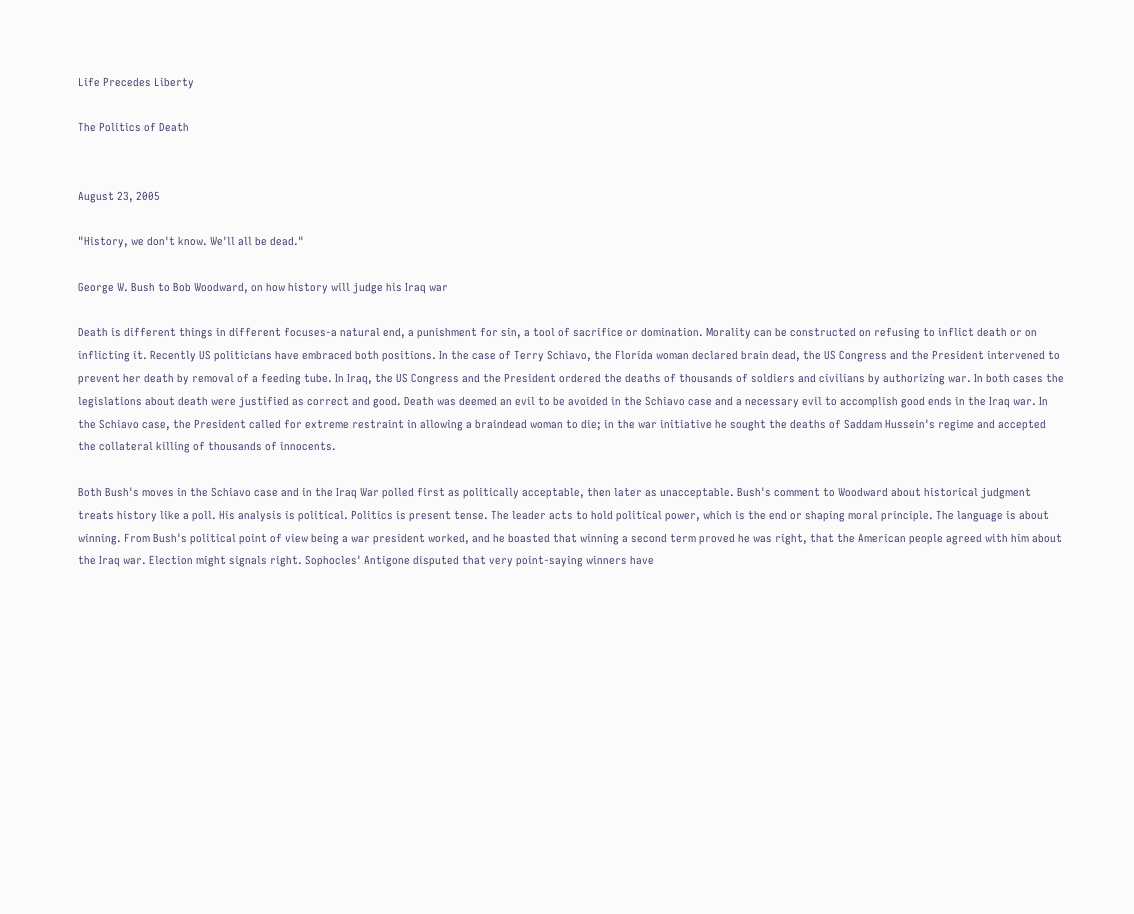Life Precedes Liberty

The Politics of Death


August 23, 2005

"History, we don't know. We'll all be dead."

George W. Bush to Bob Woodward, on how history will judge his Iraq war

Death is different things in different focuses-a natural end, a punishment for sin, a tool of sacrifice or domination. Morality can be constructed on refusing to inflict death or on inflicting it. Recently US politicians have embraced both positions. In the case of Terry Schiavo, the Florida woman declared brain dead, the US Congress and the President intervened to prevent her death by removal of a feeding tube. In Iraq, the US Congress and the President ordered the deaths of thousands of soldiers and civilians by authorizing war. In both cases the legislations about death were justified as correct and good. Death was deemed an evil to be avoided in the Schiavo case and a necessary evil to accomplish good ends in the Iraq war. In the Schiavo case, the President called for extreme restraint in allowing a braindead woman to die; in the war initiative he sought the deaths of Saddam Hussein's regime and accepted the collateral killing of thousands of innocents.

Both Bush's moves in the Schiavo case and in the Iraq War polled first as politically acceptable, then later as unacceptable. Bush's comment to Woodward about historical judgment treats history like a poll. His analysis is political. Politics is present tense. The leader acts to hold political power, which is the end or shaping moral principle. The language is about winning. From Bush's political point of view being a war president worked, and he boasted that winning a second term proved he was right, that the American people agreed with him about the Iraq war. Election might signals right. Sophocles' Antigone disputed that very point-saying winners have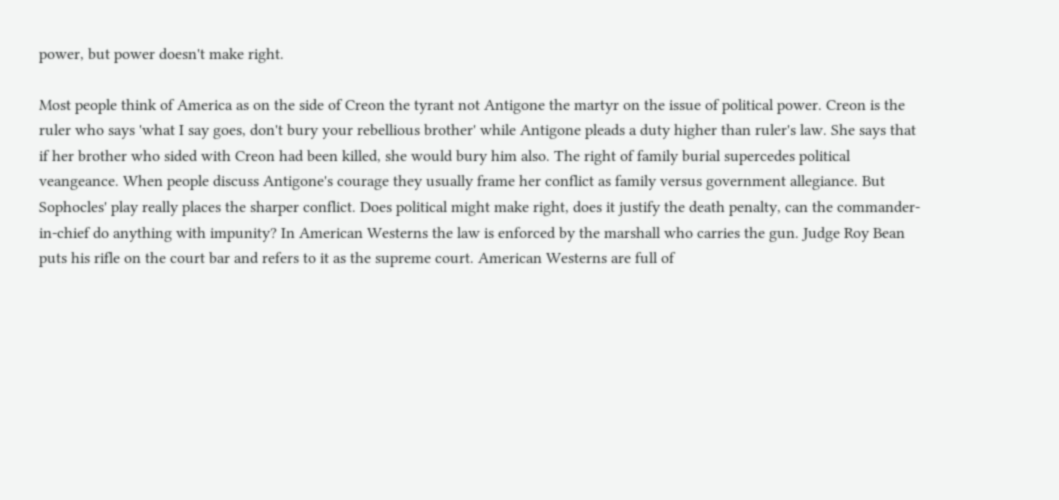power, but power doesn't make right.

Most people think of America as on the side of Creon the tyrant not Antigone the martyr on the issue of political power. Creon is the ruler who says 'what I say goes, don't bury your rebellious brother' while Antigone pleads a duty higher than ruler's law. She says that if her brother who sided with Creon had been killed, she would bury him also. The right of family burial supercedes political veangeance. When people discuss Antigone's courage they usually frame her conflict as family versus government allegiance. But Sophocles' play really places the sharper conflict. Does political might make right, does it justify the death penalty, can the commander-in-chief do anything with impunity? In American Westerns the law is enforced by the marshall who carries the gun. Judge Roy Bean puts his rifle on the court bar and refers to it as the supreme court. American Westerns are full of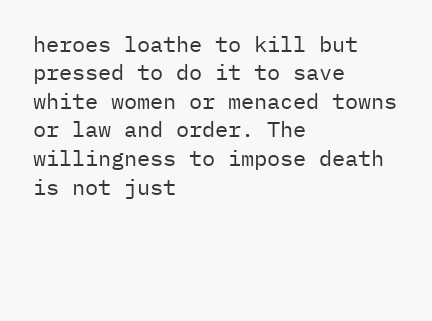heroes loathe to kill but pressed to do it to save white women or menaced towns or law and order. The willingness to impose death is not just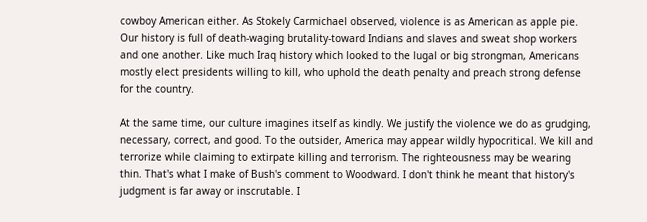cowboy American either. As Stokely Carmichael observed, violence is as American as apple pie. Our history is full of death-waging brutality-toward Indians and slaves and sweat shop workers and one another. Like much Iraq history which looked to the lugal or big strongman, Americans mostly elect presidents willing to kill, who uphold the death penalty and preach strong defense for the country.

At the same time, our culture imagines itself as kindly. We justify the violence we do as grudging, necessary, correct, and good. To the outsider, America may appear wildly hypocritical. We kill and terrorize while claiming to extirpate killing and terrorism. The righteousness may be wearing thin. That's what I make of Bush's comment to Woodward. I don't think he meant that history's judgment is far away or inscrutable. I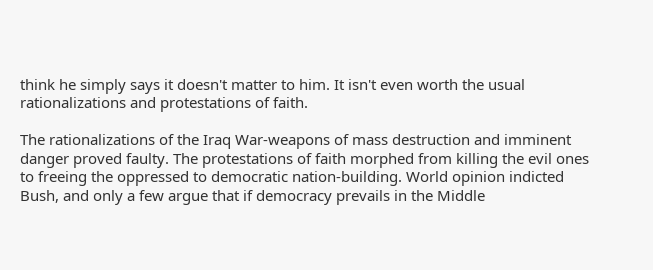think he simply says it doesn't matter to him. It isn't even worth the usual rationalizations and protestations of faith.

The rationalizations of the Iraq War-weapons of mass destruction and imminent danger proved faulty. The protestations of faith morphed from killing the evil ones to freeing the oppressed to democratic nation-building. World opinion indicted Bush, and only a few argue that if democracy prevails in the Middle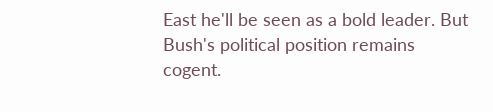East he'll be seen as a bold leader. But Bush's political position remains cogent.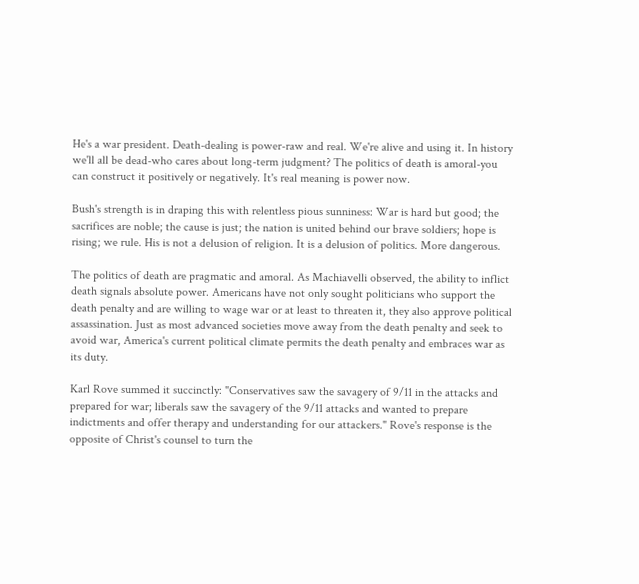He's a war president. Death-dealing is power-raw and real. We're alive and using it. In history we'll all be dead-who cares about long-term judgment? The politics of death is amoral-you can construct it positively or negatively. It's real meaning is power now.

Bush's strength is in draping this with relentless pious sunniness: War is hard but good; the sacrifices are noble; the cause is just; the nation is united behind our brave soldiers; hope is rising; we rule. His is not a delusion of religion. It is a delusion of politics. More dangerous.

The politics of death are pragmatic and amoral. As Machiavelli observed, the ability to inflict death signals absolute power. Americans have not only sought politicians who support the death penalty and are willing to wage war or at least to threaten it, they also approve political assassination. Just as most advanced societies move away from the death penalty and seek to avoid war, America's current political climate permits the death penalty and embraces war as its duty.

Karl Rove summed it succinctly: "Conservatives saw the savagery of 9/11 in the attacks and prepared for war; liberals saw the savagery of the 9/11 attacks and wanted to prepare indictments and offer therapy and understanding for our attackers." Rove's response is the opposite of Christ's counsel to turn the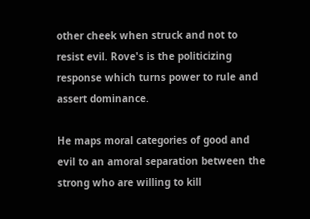other cheek when struck and not to resist evil. Rove's is the politicizing response which turns power to rule and assert dominance.

He maps moral categories of good and evil to an amoral separation between the strong who are willing to kill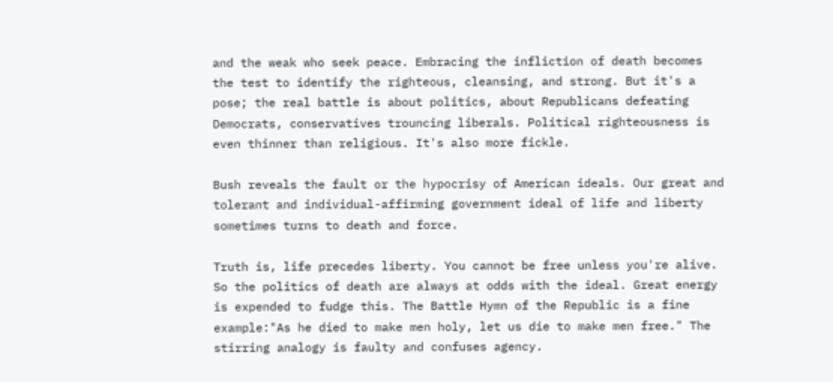and the weak who seek peace. Embracing the infliction of death becomes the test to identify the righteous, cleansing, and strong. But it's a pose; the real battle is about politics, about Republicans defeating Democrats, conservatives trouncing liberals. Political righteousness is even thinner than religious. It's also more fickle.

Bush reveals the fault or the hypocrisy of American ideals. Our great and tolerant and individual-affirming government ideal of life and liberty sometimes turns to death and force.

Truth is, life precedes liberty. You cannot be free unless you're alive. So the politics of death are always at odds with the ideal. Great energy is expended to fudge this. The Battle Hymn of the Republic is a fine example:"As he died to make men holy, let us die to make men free." The stirring analogy is faulty and confuses agency.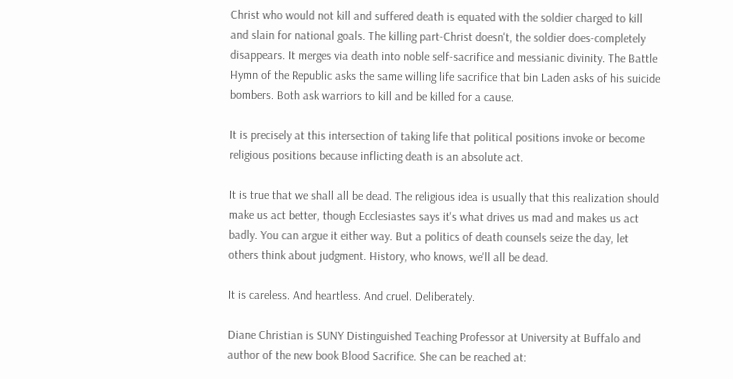Christ who would not kill and suffered death is equated with the soldier charged to kill and slain for national goals. The killing part-Christ doesn't, the soldier does-completely disappears. It merges via death into noble self-sacrifice and messianic divinity. The Battle Hymn of the Republic asks the same willing life sacrifice that bin Laden asks of his suicide bombers. Both ask warriors to kill and be killed for a cause.

It is precisely at this intersection of taking life that political positions invoke or become religious positions because inflicting death is an absolute act.

It is true that we shall all be dead. The religious idea is usually that this realization should make us act better, though Ecclesiastes says it's what drives us mad and makes us act badly. You can argue it either way. But a politics of death counsels seize the day, let others think about judgment. History, who knows, we'll all be dead.

It is careless. And heartless. And cruel. Deliberately.

Diane Christian is SUNY Distinguished Teaching Professor at University at Buffalo and author of the new book Blood Sacrifice. She can be reached at: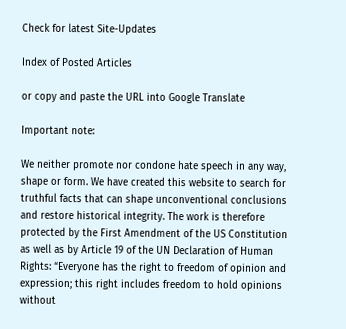Check for latest Site-Updates

Index of Posted Articles

or copy and paste the URL into Google Translate

Important note:

We neither promote nor condone hate speech in any way, shape or form. We have created this website to search for truthful facts that can shape unconventional conclusions and restore historical integrity. The work is therefore protected by the First Amendment of the US Constitution as well as by Article 19 of the UN Declaration of Human Rights: “Everyone has the right to freedom of opinion and expression; this right includes freedom to hold opinions without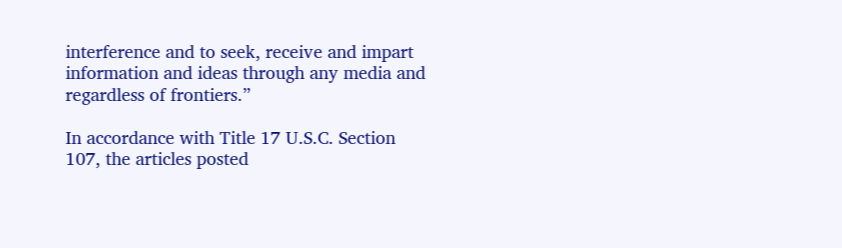interference and to seek, receive and impart information and ideas through any media and regardless of frontiers.”

In accordance with Title 17 U.S.C. Section 107, the articles posted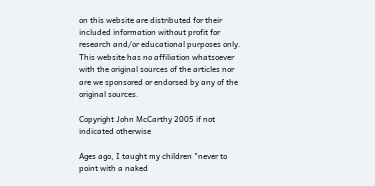on this website are distributed for their included information without profit for research and/or educational purposes only. This website has no affiliation whatsoever with the original sources of the articles nor are we sponsored or endorsed by any of the original sources.

Copyright John McCarthy 2005 if not indicated otherwise

Ages ago, I taught my children "never to point with a naked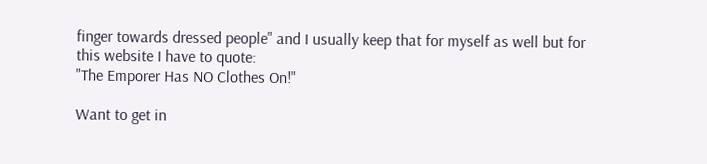finger towards dressed people" and I usually keep that for myself as well but for this website I have to quote:
"The Emporer Has NO Clothes On!"

Want to get in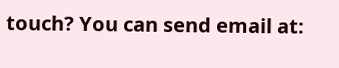touch? You can send email at: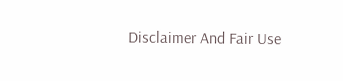Disclaimer And Fair Use